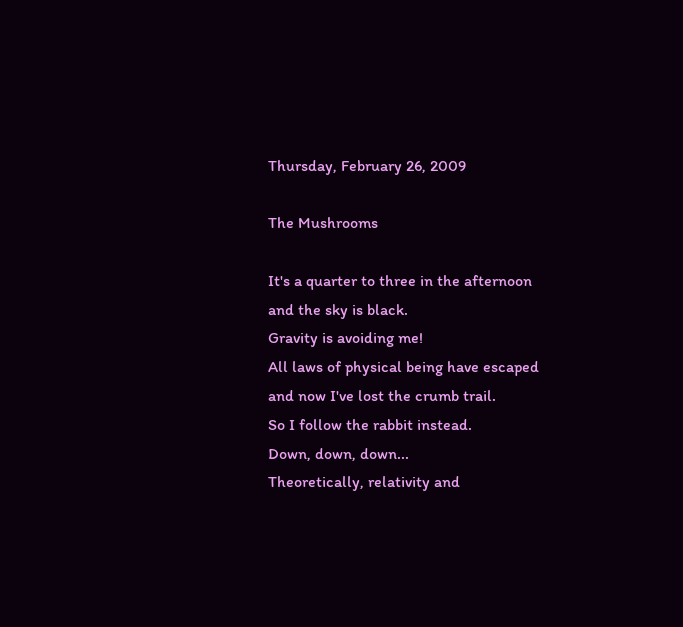Thursday, February 26, 2009

The Mushrooms

It's a quarter to three in the afternoon and the sky is black.
Gravity is avoiding me!
All laws of physical being have escaped and now I've lost the crumb trail.
So I follow the rabbit instead.
Down, down, down...
Theoretically, relativity and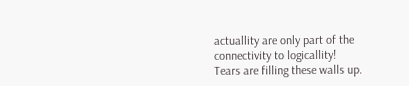actuallity are only part of the connectivity to logicallity!
Tears are filling these walls up.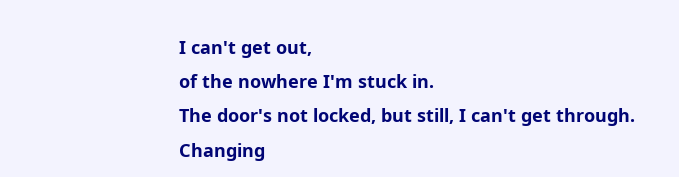I can't get out,
of the nowhere I'm stuck in.
The door's not locked, but still, I can't get through.
Changing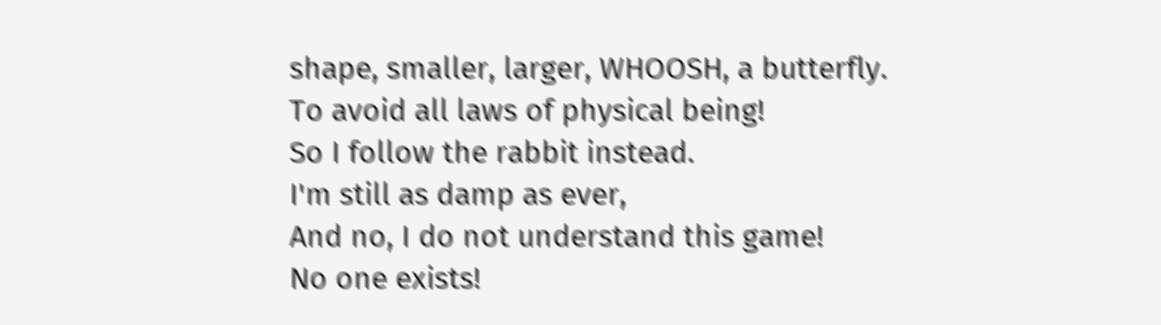shape, smaller, larger, WHOOSH, a butterfly.
To avoid all laws of physical being!
So I follow the rabbit instead.
I'm still as damp as ever,
And no, I do not understand this game!
No one exists!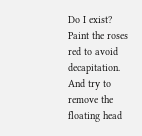Do I exist?
Paint the roses red to avoid decapitation.
And try to remove the floating head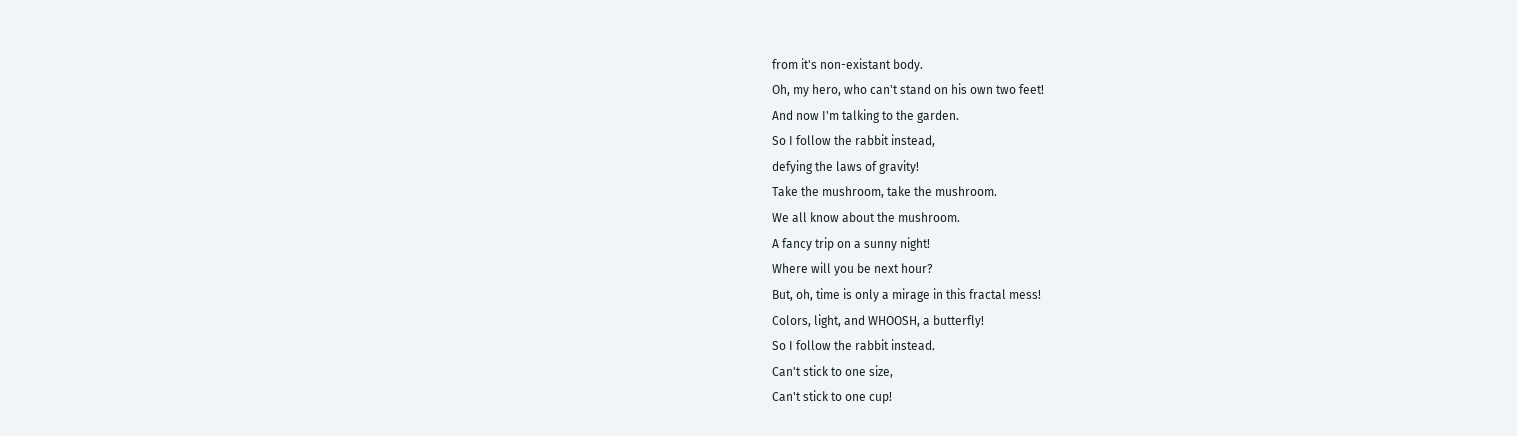from it's non-existant body.
Oh, my hero, who can't stand on his own two feet!
And now I'm talking to the garden.
So I follow the rabbit instead,
defying the laws of gravity!
Take the mushroom, take the mushroom.
We all know about the mushroom.
A fancy trip on a sunny night!
Where will you be next hour?
But, oh, time is only a mirage in this fractal mess!
Colors, light, and WHOOSH, a butterfly!
So I follow the rabbit instead.
Can't stick to one size,
Can't stick to one cup!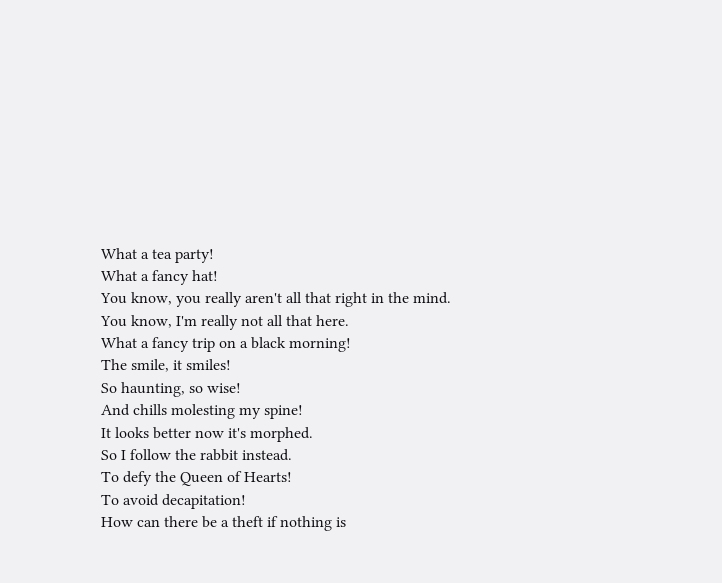What a tea party!
What a fancy hat!
You know, you really aren't all that right in the mind.
You know, I'm really not all that here.
What a fancy trip on a black morning!
The smile, it smiles!
So haunting, so wise!
And chills molesting my spine!
It looks better now it's morphed.
So I follow the rabbit instead.
To defy the Queen of Hearts!
To avoid decapitation!
How can there be a theft if nothing is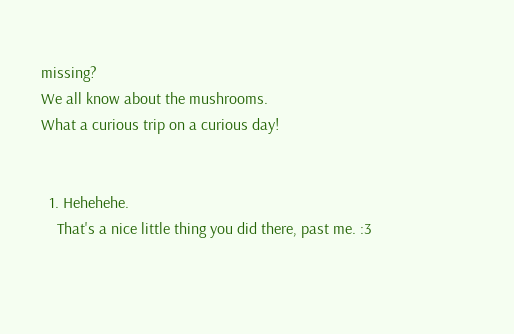missing?
We all know about the mushrooms.
What a curious trip on a curious day!


  1. Hehehehe.
    That's a nice little thing you did there, past me. :3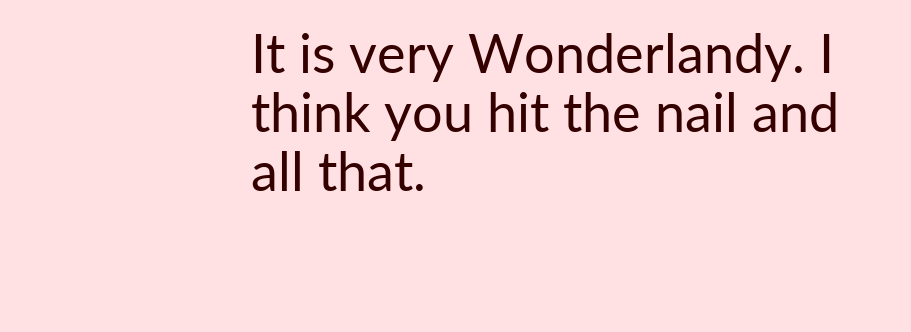It is very Wonderlandy. I think you hit the nail and all that.